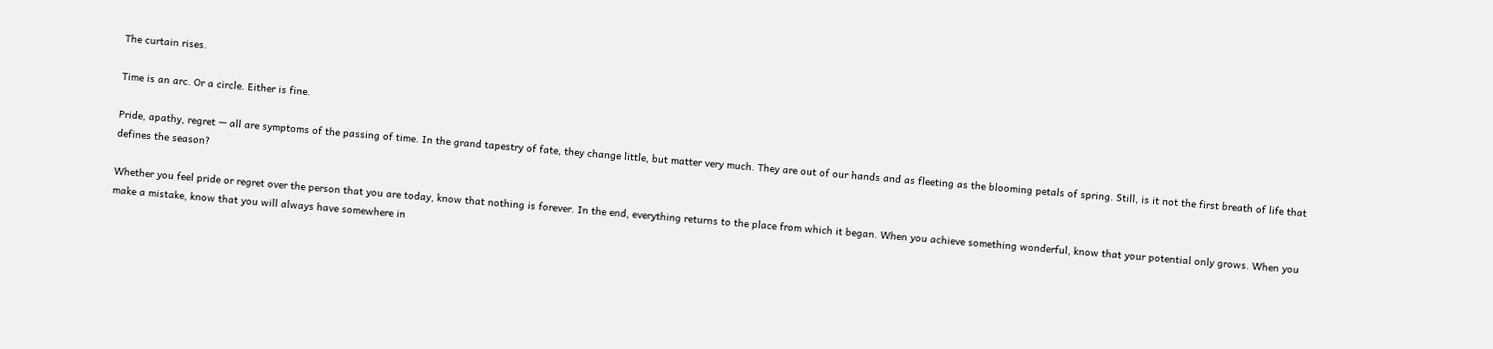The curtain rises.

Time is an arc. Or a circle. Either is fine.

Pride, apathy, regret — all are symptoms of the passing of time. In the grand tapestry of fate, they change little, but matter very much. They are out of our hands and as fleeting as the blooming petals of spring. Still, is it not the first breath of life that defines the season?

Whether you feel pride or regret over the person that you are today, know that nothing is forever. In the end, everything returns to the place from which it began. When you achieve something wonderful, know that your potential only grows. When you make a mistake, know that you will always have somewhere in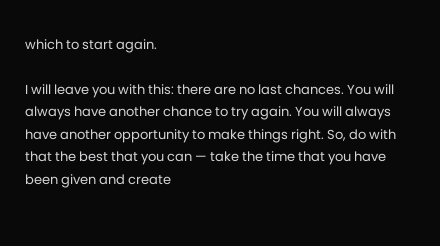which to start again.

I will leave you with this: there are no last chances. You will always have another chance to try again. You will always have another opportunity to make things right. So, do with that the best that you can — take the time that you have been given and create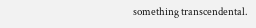something transcendental.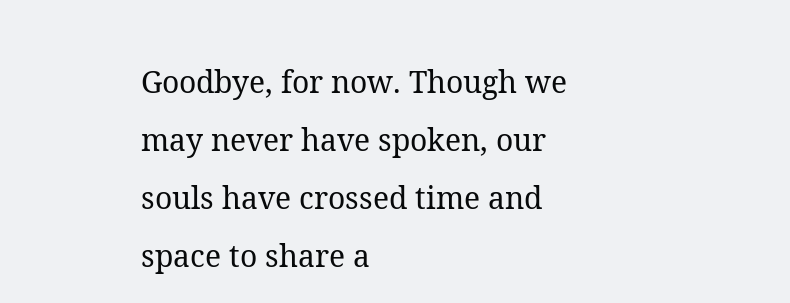Goodbye, for now. Though we may never have spoken, our souls have crossed time and space to share a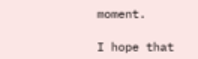moment.

I hope that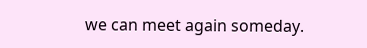we can meet again someday.